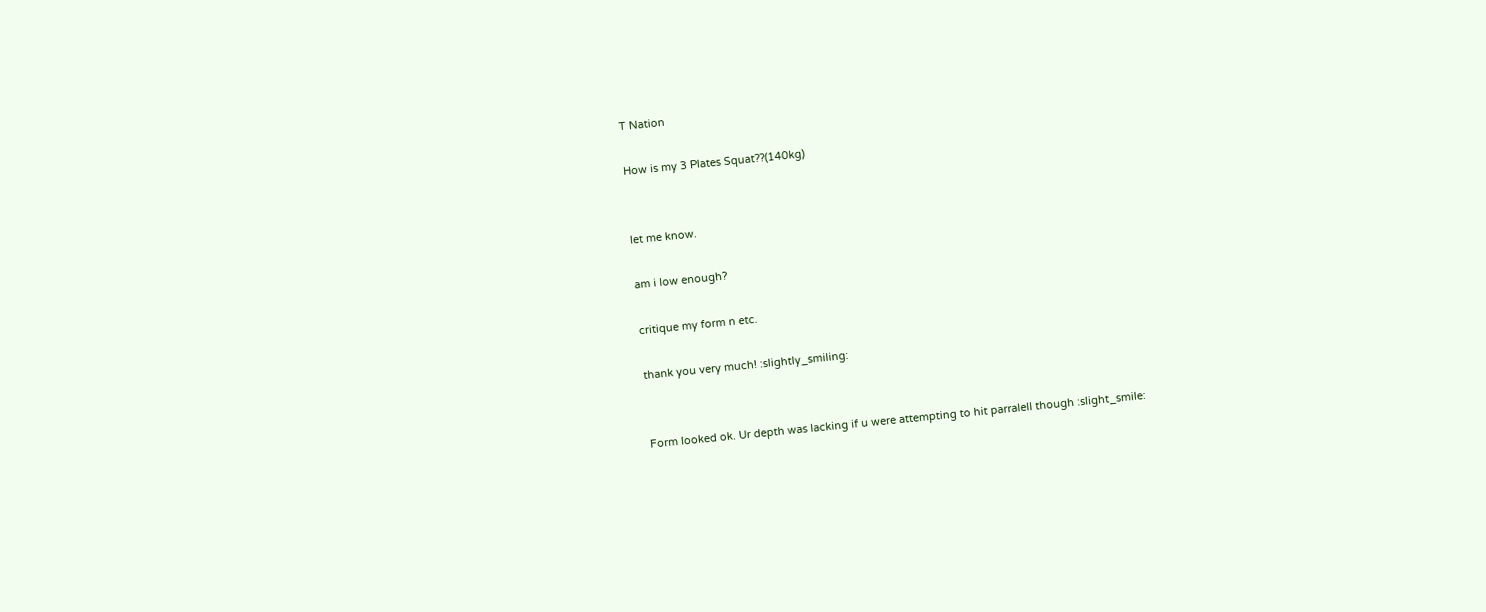T Nation

How is my 3 Plates Squat??(140kg)


let me know.

am i low enough?

critique my form n etc.

thank you very much! :slightly_smiling:


Form looked ok. Ur depth was lacking if u were attempting to hit parralell though :slight_smile: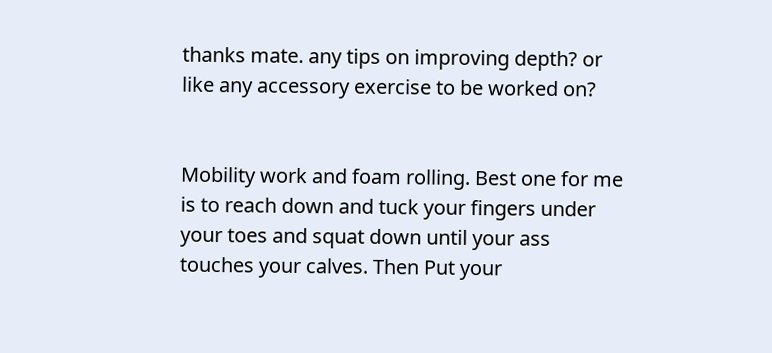thanks mate. any tips on improving depth? or like any accessory exercise to be worked on?


Mobility work and foam rolling. Best one for me is to reach down and tuck your fingers under your toes and squat down until your ass touches your calves. Then Put your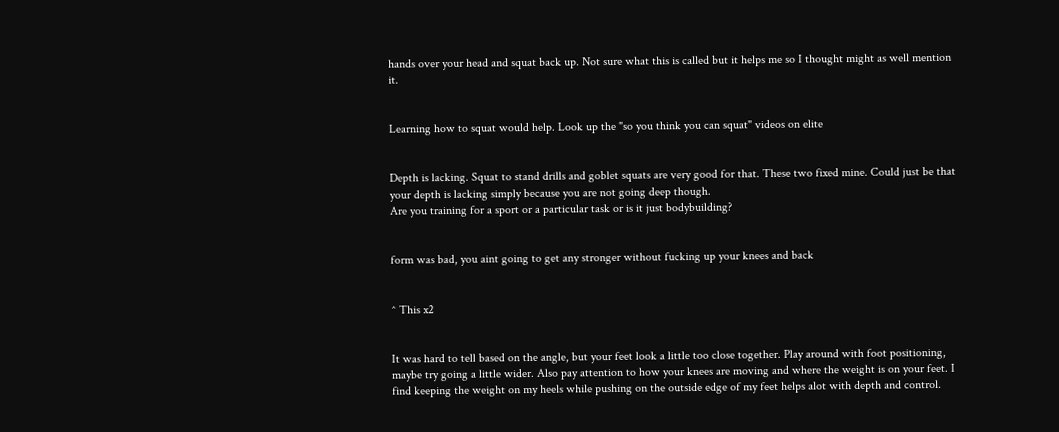hands over your head and squat back up. Not sure what this is called but it helps me so I thought might as well mention it.


Learning how to squat would help. Look up the "so you think you can squat" videos on elite


Depth is lacking. Squat to stand drills and goblet squats are very good for that. These two fixed mine. Could just be that your depth is lacking simply because you are not going deep though.
Are you training for a sport or a particular task or is it just bodybuilding?


form was bad, you aint going to get any stronger without fucking up your knees and back


^ This x2


It was hard to tell based on the angle, but your feet look a little too close together. Play around with foot positioning, maybe try going a little wider. Also pay attention to how your knees are moving and where the weight is on your feet. I find keeping the weight on my heels while pushing on the outside edge of my feet helps alot with depth and control.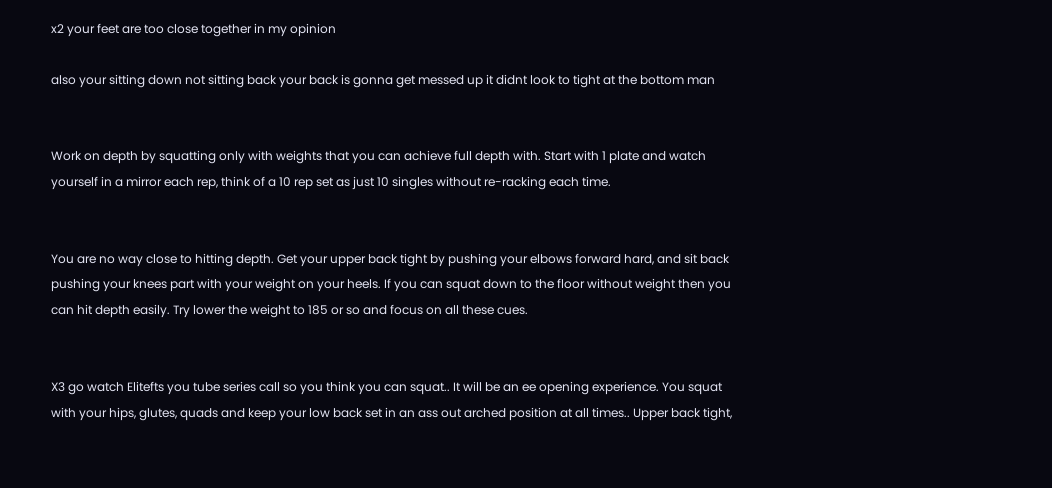x2 your feet are too close together in my opinion

also your sitting down not sitting back your back is gonna get messed up it didnt look to tight at the bottom man


Work on depth by squatting only with weights that you can achieve full depth with. Start with 1 plate and watch yourself in a mirror each rep, think of a 10 rep set as just 10 singles without re-racking each time.


You are no way close to hitting depth. Get your upper back tight by pushing your elbows forward hard, and sit back pushing your knees part with your weight on your heels. If you can squat down to the floor without weight then you can hit depth easily. Try lower the weight to 185 or so and focus on all these cues.


X3 go watch Elitefts you tube series call so you think you can squat.. It will be an ee opening experience. You squat with your hips, glutes, quads and keep your low back set in an ass out arched position at all times.. Upper back tight,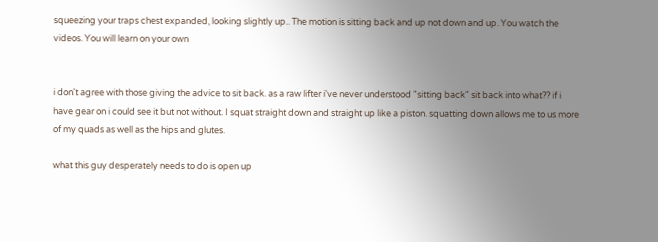squeezing your traps chest expanded, looking slightly up.. The motion is sitting back and up not down and up. You watch the videos. You will learn on your own


i don't agree with those giving the advice to sit back. as a raw lifter i've never understood "sitting back" sit back into what?? if i have gear on i could see it but not without. I squat straight down and straight up like a piston. squatting down allows me to us more of my quads as well as the hips and glutes.

what this guy desperately needs to do is open up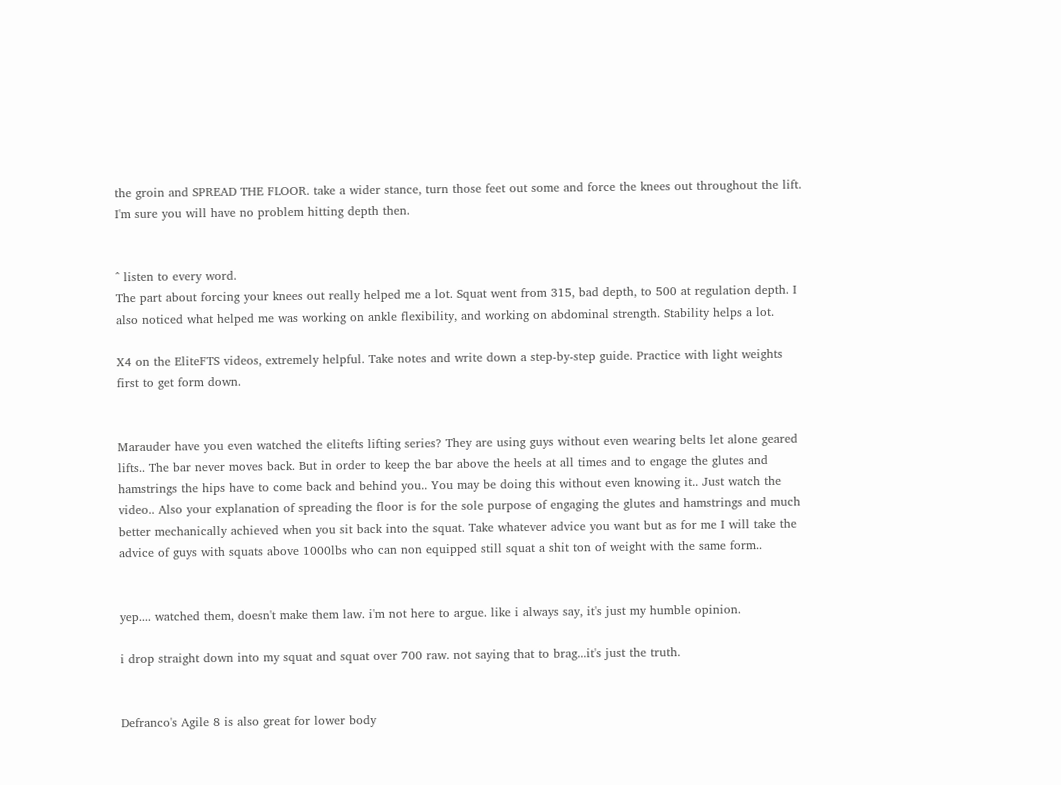the groin and SPREAD THE FLOOR. take a wider stance, turn those feet out some and force the knees out throughout the lift. I'm sure you will have no problem hitting depth then.


^ listen to every word.
The part about forcing your knees out really helped me a lot. Squat went from 315, bad depth, to 500 at regulation depth. I also noticed what helped me was working on ankle flexibility, and working on abdominal strength. Stability helps a lot.

X4 on the EliteFTS videos, extremely helpful. Take notes and write down a step-by-step guide. Practice with light weights first to get form down.


Marauder have you even watched the elitefts lifting series? They are using guys without even wearing belts let alone geared lifts.. The bar never moves back. But in order to keep the bar above the heels at all times and to engage the glutes and hamstrings the hips have to come back and behind you.. You may be doing this without even knowing it.. Just watch the video.. Also your explanation of spreading the floor is for the sole purpose of engaging the glutes and hamstrings and much better mechanically achieved when you sit back into the squat. Take whatever advice you want but as for me I will take the advice of guys with squats above 1000lbs who can non equipped still squat a shit ton of weight with the same form..


yep.... watched them, doesn't make them law. i'm not here to argue. like i always say, it's just my humble opinion.

i drop straight down into my squat and squat over 700 raw. not saying that to brag...it's just the truth.


Defranco's Agile 8 is also great for lower body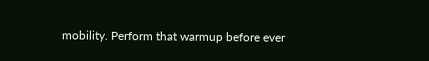mobility. Perform that warmup before ever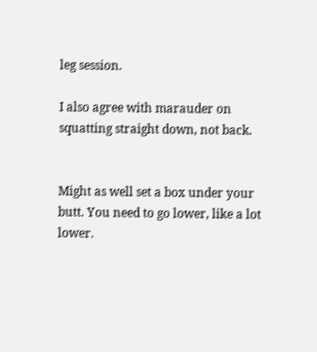leg session.

I also agree with marauder on squatting straight down, not back.


Might as well set a box under your butt. You need to go lower, like a lot lower.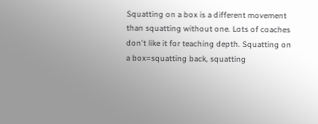Squatting on a box is a different movement than squatting without one. Lots of coaches don't like it for teaching depth. Squatting on a box=squatting back, squatting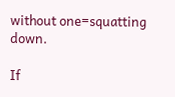without one=squatting down.

If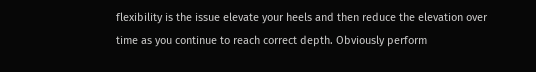flexibility is the issue elevate your heels and then reduce the elevation over time as you continue to reach correct depth. Obviously perform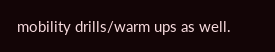mobility drills/warm ups as well.